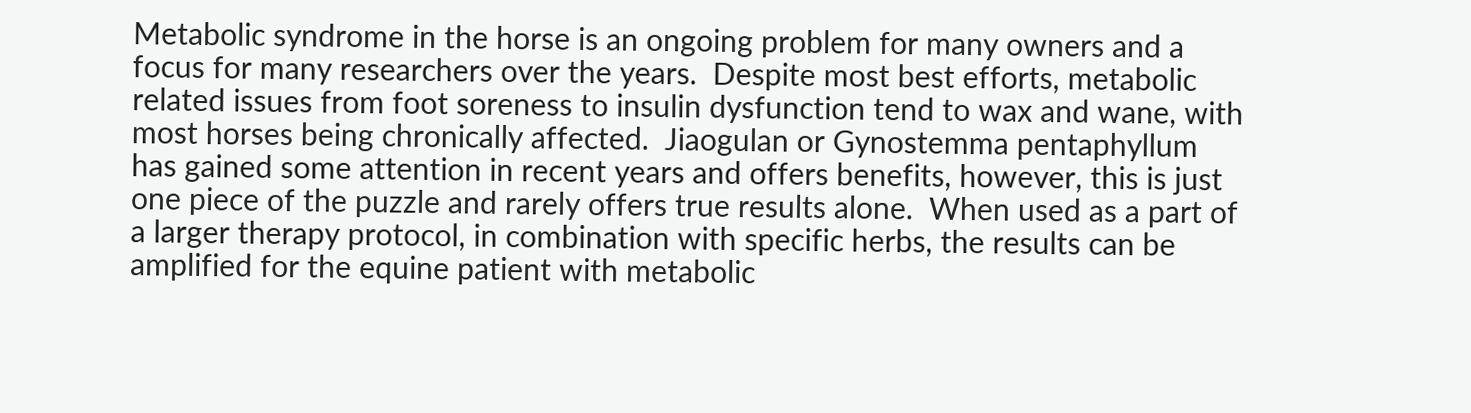Metabolic syndrome in the horse is an ongoing problem for many owners and a focus for many researchers over the years.  Despite most best efforts, metabolic related issues from foot soreness to insulin dysfunction tend to wax and wane, with most horses being chronically affected.  Jiaogulan or Gynostemma pentaphyllum has gained some attention in recent years and offers benefits, however, this is just one piece of the puzzle and rarely offers true results alone.  When used as a part of a larger therapy protocol, in combination with specific herbs, the results can be amplified for the equine patient with metabolic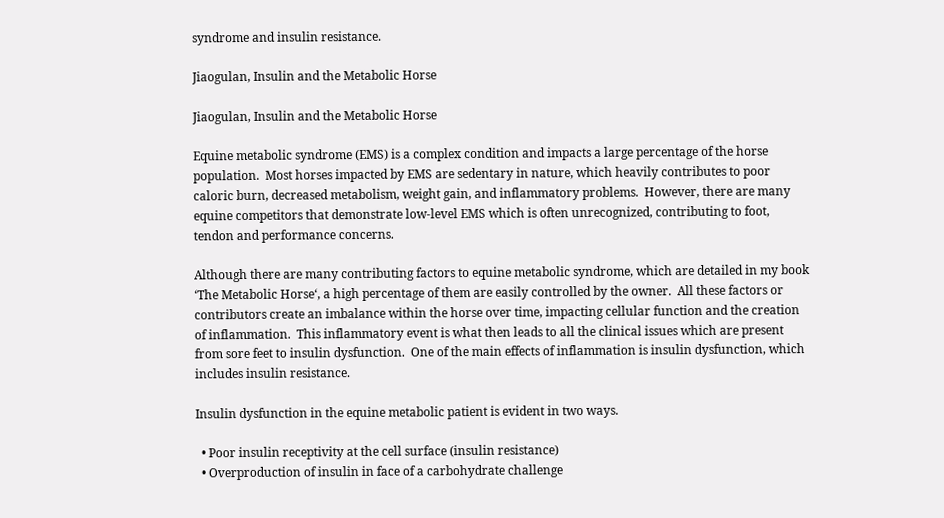syndrome and insulin resistance.

Jiaogulan, Insulin and the Metabolic Horse

Jiaogulan, Insulin and the Metabolic Horse

Equine metabolic syndrome (EMS) is a complex condition and impacts a large percentage of the horse population.  Most horses impacted by EMS are sedentary in nature, which heavily contributes to poor caloric burn, decreased metabolism, weight gain, and inflammatory problems.  However, there are many equine competitors that demonstrate low-level EMS which is often unrecognized, contributing to foot, tendon and performance concerns.

Although there are many contributing factors to equine metabolic syndrome, which are detailed in my book ‘The Metabolic Horse‘, a high percentage of them are easily controlled by the owner.  All these factors or contributors create an imbalance within the horse over time, impacting cellular function and the creation of inflammation.  This inflammatory event is what then leads to all the clinical issues which are present from sore feet to insulin dysfunction.  One of the main effects of inflammation is insulin dysfunction, which includes insulin resistance.

Insulin dysfunction in the equine metabolic patient is evident in two ways.

  • Poor insulin receptivity at the cell surface (insulin resistance)
  • Overproduction of insulin in face of a carbohydrate challenge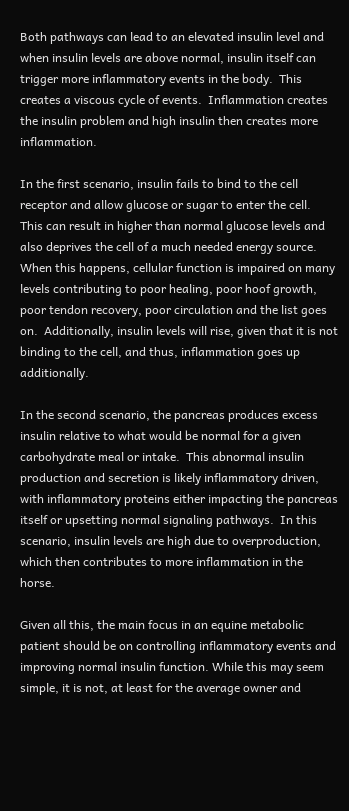Both pathways can lead to an elevated insulin level and when insulin levels are above normal, insulin itself can trigger more inflammatory events in the body.  This creates a viscous cycle of events.  Inflammation creates the insulin problem and high insulin then creates more inflammation.

In the first scenario, insulin fails to bind to the cell receptor and allow glucose or sugar to enter the cell.  This can result in higher than normal glucose levels and also deprives the cell of a much needed energy source.  When this happens, cellular function is impaired on many levels contributing to poor healing, poor hoof growth, poor tendon recovery, poor circulation and the list goes on.  Additionally, insulin levels will rise, given that it is not binding to the cell, and thus, inflammation goes up additionally.

In the second scenario, the pancreas produces excess insulin relative to what would be normal for a given carbohydrate meal or intake.  This abnormal insulin production and secretion is likely inflammatory driven, with inflammatory proteins either impacting the pancreas itself or upsetting normal signaling pathways.  In this scenario, insulin levels are high due to overproduction, which then contributes to more inflammation in the horse.

Given all this, the main focus in an equine metabolic patient should be on controlling inflammatory events and improving normal insulin function. While this may seem simple, it is not, at least for the average owner and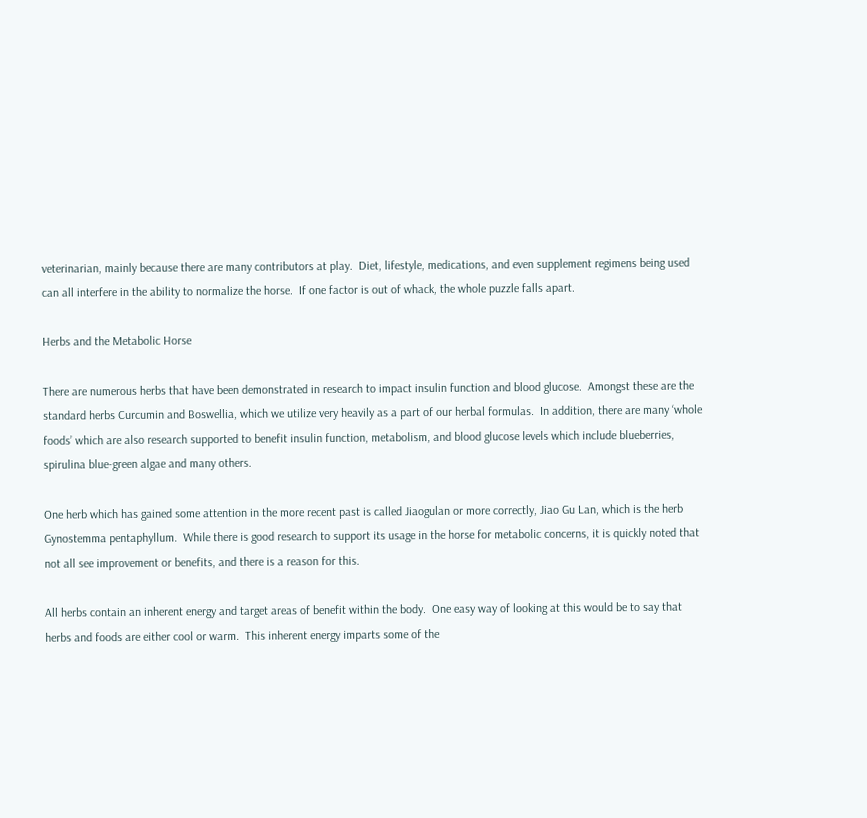veterinarian, mainly because there are many contributors at play.  Diet, lifestyle, medications, and even supplement regimens being used can all interfere in the ability to normalize the horse.  If one factor is out of whack, the whole puzzle falls apart.

Herbs and the Metabolic Horse

There are numerous herbs that have been demonstrated in research to impact insulin function and blood glucose.  Amongst these are the standard herbs Curcumin and Boswellia, which we utilize very heavily as a part of our herbal formulas.  In addition, there are many ‘whole foods’ which are also research supported to benefit insulin function, metabolism, and blood glucose levels which include blueberries, spirulina blue-green algae and many others.

One herb which has gained some attention in the more recent past is called Jiaogulan or more correctly, Jiao Gu Lan, which is the herb Gynostemma pentaphyllum.  While there is good research to support its usage in the horse for metabolic concerns, it is quickly noted that not all see improvement or benefits, and there is a reason for this.

All herbs contain an inherent energy and target areas of benefit within the body.  One easy way of looking at this would be to say that herbs and foods are either cool or warm.  This inherent energy imparts some of the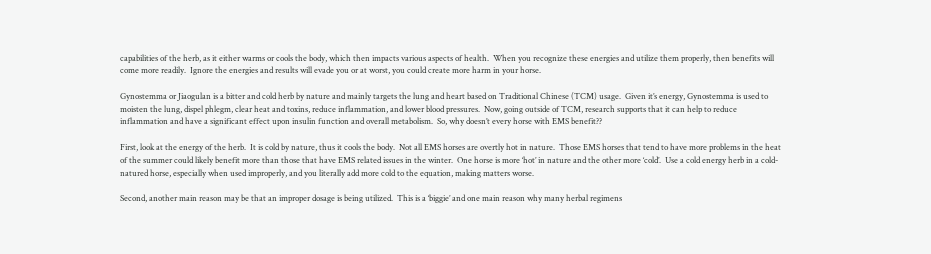capabilities of the herb, as it either warms or cools the body, which then impacts various aspects of health.  When you recognize these energies and utilize them properly, then benefits will come more readily.  Ignore the energies and results will evade you or at worst, you could create more harm in your horse.

Gynostemma or Jiaogulan is a bitter and cold herb by nature and mainly targets the lung and heart based on Traditional Chinese (TCM) usage.  Given it’s energy, Gynostemma is used to moisten the lung, dispel phlegm, clear heat and toxins, reduce inflammation, and lower blood pressures.  Now, going outside of TCM, research supports that it can help to reduce inflammation and have a significant effect upon insulin function and overall metabolism.  So, why doesn’t every horse with EMS benefit??

First, look at the energy of the herb.  It is cold by nature, thus it cools the body.  Not all EMS horses are overtly hot in nature.  Those EMS horses that tend to have more problems in the heat of the summer could likely benefit more than those that have EMS related issues in the winter.  One horse is more ‘hot’ in nature and the other more ‘cold’.  Use a cold energy herb in a cold-natured horse, especially when used improperly, and you literally add more cold to the equation, making matters worse.

Second, another main reason may be that an improper dosage is being utilized.  This is a ‘biggie’ and one main reason why many herbal regimens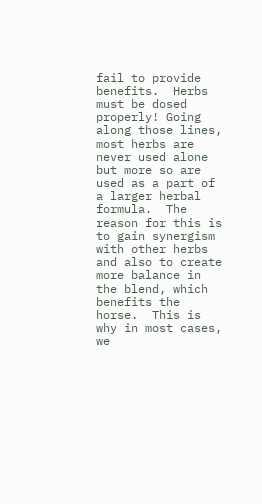fail to provide benefits.  Herbs must be dosed properly! Going along those lines, most herbs are never used alone but more so are used as a part of  a larger herbal formula.  The reason for this is to gain synergism with other herbs and also to create more balance in the blend, which benefits the horse.  This is why in most cases, we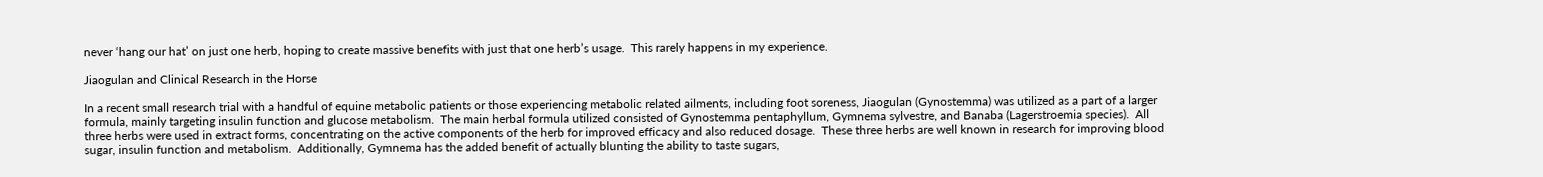never ‘hang our hat’ on just one herb, hoping to create massive benefits with just that one herb’s usage.  This rarely happens in my experience.

Jiaogulan and Clinical Research in the Horse

In a recent small research trial with a handful of equine metabolic patients or those experiencing metabolic related ailments, including foot soreness, Jiaogulan (Gynostemma) was utilized as a part of a larger formula, mainly targeting insulin function and glucose metabolism.  The main herbal formula utilized consisted of Gynostemma pentaphyllum, Gymnema sylvestre, and Banaba (Lagerstroemia species).  All three herbs were used in extract forms, concentrating on the active components of the herb for improved efficacy and also reduced dosage.  These three herbs are well known in research for improving blood sugar, insulin function and metabolism.  Additionally, Gymnema has the added benefit of actually blunting the ability to taste sugars,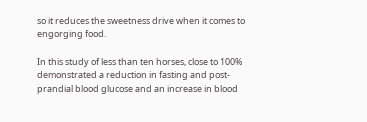so it reduces the sweetness drive when it comes to engorging food.

In this study of less than ten horses, close to 100% demonstrated a reduction in fasting and post-prandial blood glucose and an increase in blood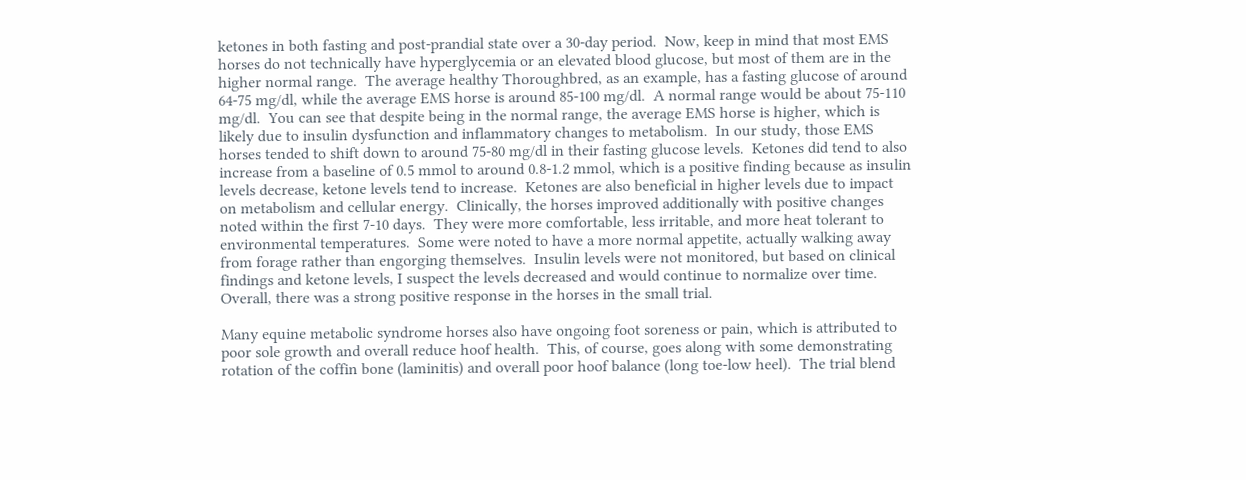ketones in both fasting and post-prandial state over a 30-day period.  Now, keep in mind that most EMS horses do not technically have hyperglycemia or an elevated blood glucose, but most of them are in the higher normal range.  The average healthy Thoroughbred, as an example, has a fasting glucose of around 64-75 mg/dl, while the average EMS horse is around 85-100 mg/dl.  A normal range would be about 75-110 mg/dl.  You can see that despite being in the normal range, the average EMS horse is higher, which is likely due to insulin dysfunction and inflammatory changes to metabolism.  In our study, those EMS horses tended to shift down to around 75-80 mg/dl in their fasting glucose levels.  Ketones did tend to also increase from a baseline of 0.5 mmol to around 0.8-1.2 mmol, which is a positive finding because as insulin levels decrease, ketone levels tend to increase.  Ketones are also beneficial in higher levels due to impact on metabolism and cellular energy.  Clinically, the horses improved additionally with positive changes noted within the first 7-10 days.  They were more comfortable, less irritable, and more heat tolerant to environmental temperatures.  Some were noted to have a more normal appetite, actually walking away from forage rather than engorging themselves.  Insulin levels were not monitored, but based on clinical findings and ketone levels, I suspect the levels decreased and would continue to normalize over time.  Overall, there was a strong positive response in the horses in the small trial.

Many equine metabolic syndrome horses also have ongoing foot soreness or pain, which is attributed to poor sole growth and overall reduce hoof health.  This, of course, goes along with some demonstrating rotation of the coffin bone (laminitis) and overall poor hoof balance (long toe-low heel).  The trial blend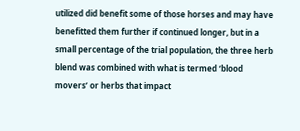utilized did benefit some of those horses and may have benefitted them further if continued longer, but in a small percentage of the trial population, the three herb blend was combined with what is termed ‘blood movers’ or herbs that impact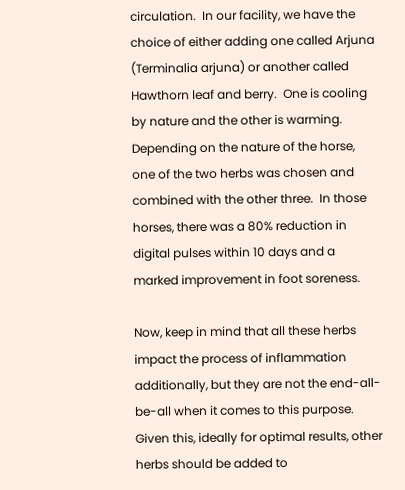circulation.  In our facility, we have the choice of either adding one called Arjuna (Terminalia arjuna) or another called Hawthorn leaf and berry.  One is cooling by nature and the other is warming.  Depending on the nature of the horse, one of the two herbs was chosen and combined with the other three.  In those horses, there was a 80% reduction in digital pulses within 10 days and a marked improvement in foot soreness.

Now, keep in mind that all these herbs impact the process of inflammation additionally, but they are not the end-all-be-all when it comes to this purpose.  Given this, ideally for optimal results, other herbs should be added to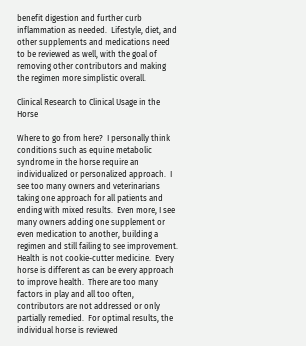benefit digestion and further curb inflammation as needed.  Lifestyle, diet, and other supplements and medications need to be reviewed as well, with the goal of removing other contributors and making the regimen more simplistic overall.

Clinical Research to Clinical Usage in the Horse

Where to go from here?  I personally think conditions such as equine metabolic syndrome in the horse require an individualized or personalized approach.  I see too many owners and veterinarians taking one approach for all patients and ending with mixed results.  Even more, I see many owners adding one supplement or even medication to another, building a regimen and still failing to see improvement. Health is not cookie-cutter medicine.  Every horse is different as can be every approach to improve health.  There are too many factors in play and all too often, contributors are not addressed or only partially remedied.  For optimal results, the individual horse is reviewed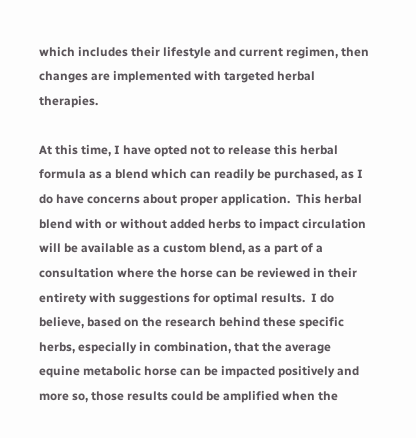which includes their lifestyle and current regimen, then changes are implemented with targeted herbal therapies.

At this time, I have opted not to release this herbal formula as a blend which can readily be purchased, as I do have concerns about proper application.  This herbal blend with or without added herbs to impact circulation will be available as a custom blend, as a part of a consultation where the horse can be reviewed in their entirety with suggestions for optimal results.  I do believe, based on the research behind these specific herbs, especially in combination, that the average equine metabolic horse can be impacted positively and more so, those results could be amplified when the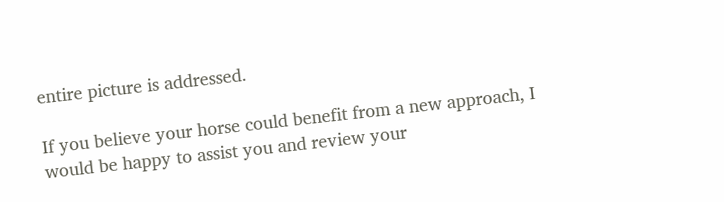entire picture is addressed.

If you believe your horse could benefit from a new approach, I would be happy to assist you and review your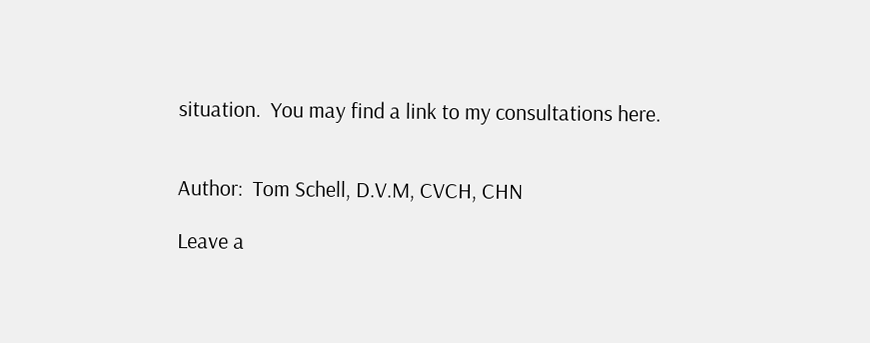situation.  You may find a link to my consultations here.


Author:  Tom Schell, D.V.M, CVCH, CHN

Leave a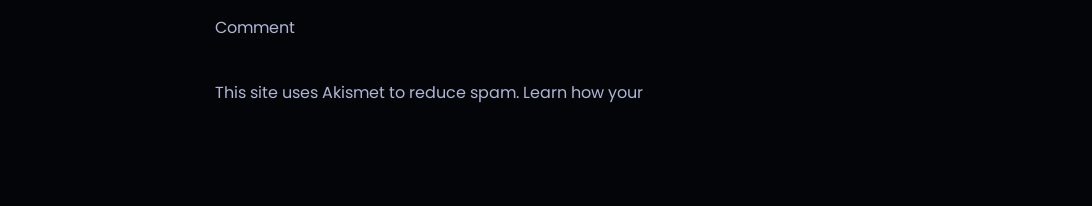Comment

This site uses Akismet to reduce spam. Learn how your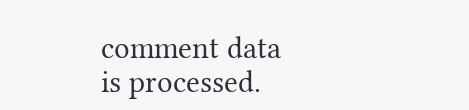comment data is processed.